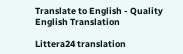Translate to English - Quality English Translation

Littera24 translation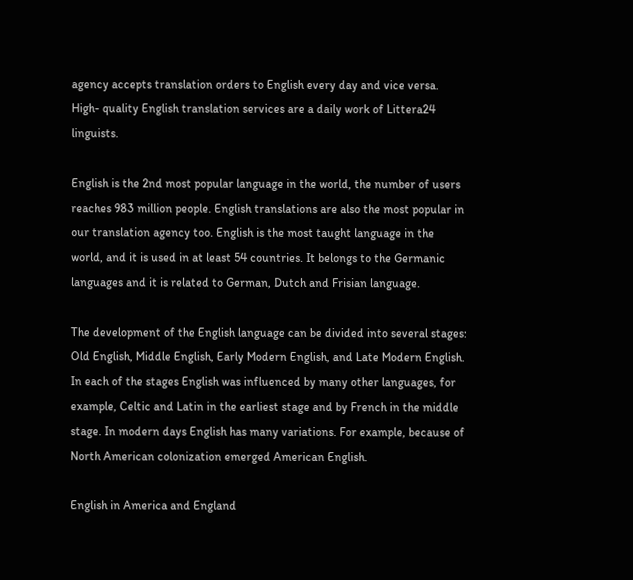agency accepts translation orders to English every day and vice versa. High- quality English translation services are a daily work of Littera24 linguists.

English is the 2nd most popular language in the world, the number of users reaches 983 million people. English translations are also the most popular in our translation agency too. English is the most taught language in the world, and it is used in at least 54 countries. It belongs to the Germanic languages and it is related to German, Dutch and Frisian language.

The development of the English language can be divided into several stages: Old English, Middle English, Early Modern English, and Late Modern English. In each of the stages English was influenced by many other languages, for example, Celtic and Latin in the earliest stage and by French in the middle stage. In modern days English has many variations. For example, because of North American colonization emerged American English.

English in America and England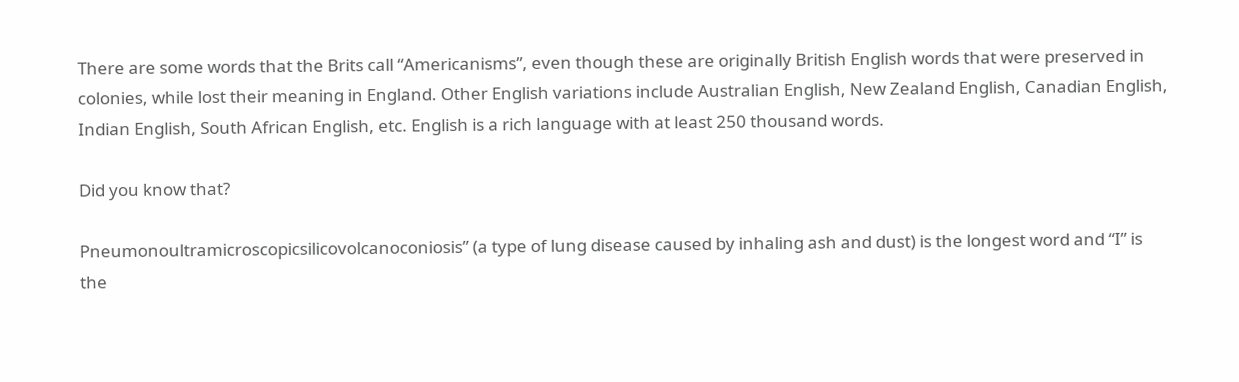There are some words that the Brits call “Americanisms”, even though these are originally British English words that were preserved in colonies, while lost their meaning in England. Other English variations include Australian English, New Zealand English, Canadian English, Indian English, South African English, etc. English is a rich language with at least 250 thousand words.

Did you know that?

Pneumonoultramicroscopicsilicovolcanoconiosis” (a type of lung disease caused by inhaling ash and dust) is the longest word and “I” is the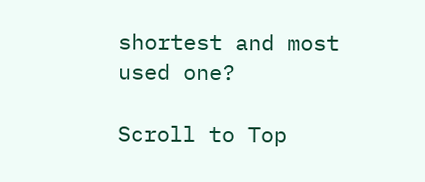shortest and most used one?

Scroll to Top